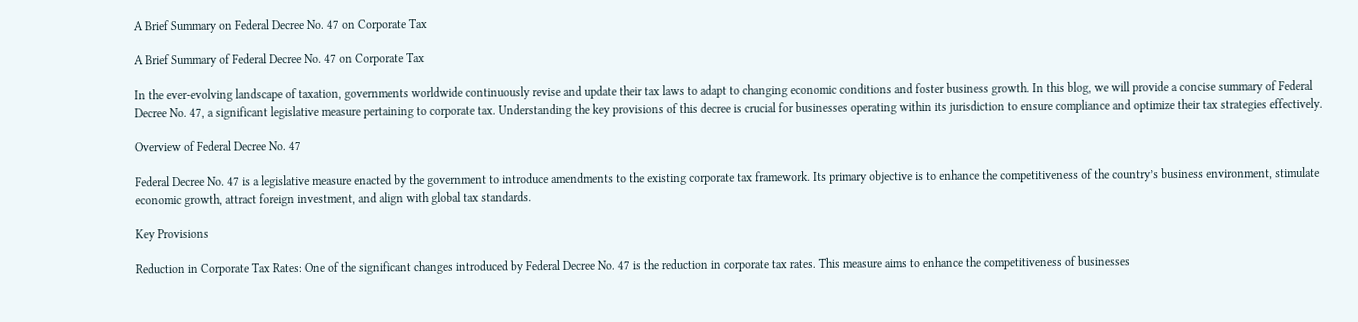A Brief Summary on Federal Decree No. 47 on Corporate Tax

A Brief Summary of Federal Decree No. 47 on Corporate Tax

In the ever-evolving landscape of taxation, governments worldwide continuously revise and update their tax laws to adapt to changing economic conditions and foster business growth. In this blog, we will provide a concise summary of Federal Decree No. 47, a significant legislative measure pertaining to corporate tax. Understanding the key provisions of this decree is crucial for businesses operating within its jurisdiction to ensure compliance and optimize their tax strategies effectively.

Overview of Federal Decree No. 47

Federal Decree No. 47 is a legislative measure enacted by the government to introduce amendments to the existing corporate tax framework. Its primary objective is to enhance the competitiveness of the country’s business environment, stimulate economic growth, attract foreign investment, and align with global tax standards.

Key Provisions

Reduction in Corporate Tax Rates: One of the significant changes introduced by Federal Decree No. 47 is the reduction in corporate tax rates. This measure aims to enhance the competitiveness of businesses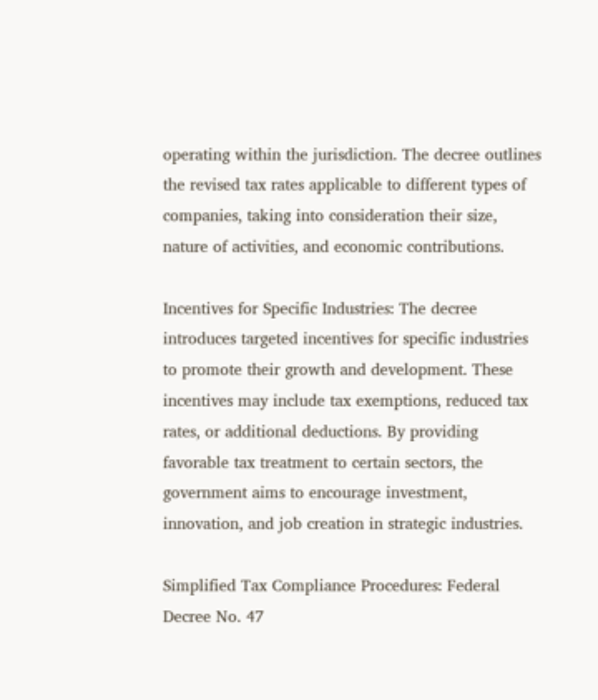operating within the jurisdiction. The decree outlines the revised tax rates applicable to different types of companies, taking into consideration their size, nature of activities, and economic contributions.

Incentives for Specific Industries: The decree introduces targeted incentives for specific industries to promote their growth and development. These incentives may include tax exemptions, reduced tax rates, or additional deductions. By providing favorable tax treatment to certain sectors, the government aims to encourage investment, innovation, and job creation in strategic industries.

Simplified Tax Compliance Procedures: Federal Decree No. 47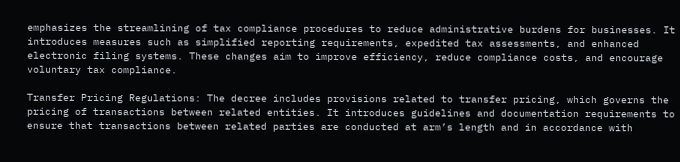emphasizes the streamlining of tax compliance procedures to reduce administrative burdens for businesses. It introduces measures such as simplified reporting requirements, expedited tax assessments, and enhanced electronic filing systems. These changes aim to improve efficiency, reduce compliance costs, and encourage voluntary tax compliance.

Transfer Pricing Regulations: The decree includes provisions related to transfer pricing, which governs the pricing of transactions between related entities. It introduces guidelines and documentation requirements to ensure that transactions between related parties are conducted at arm’s length and in accordance with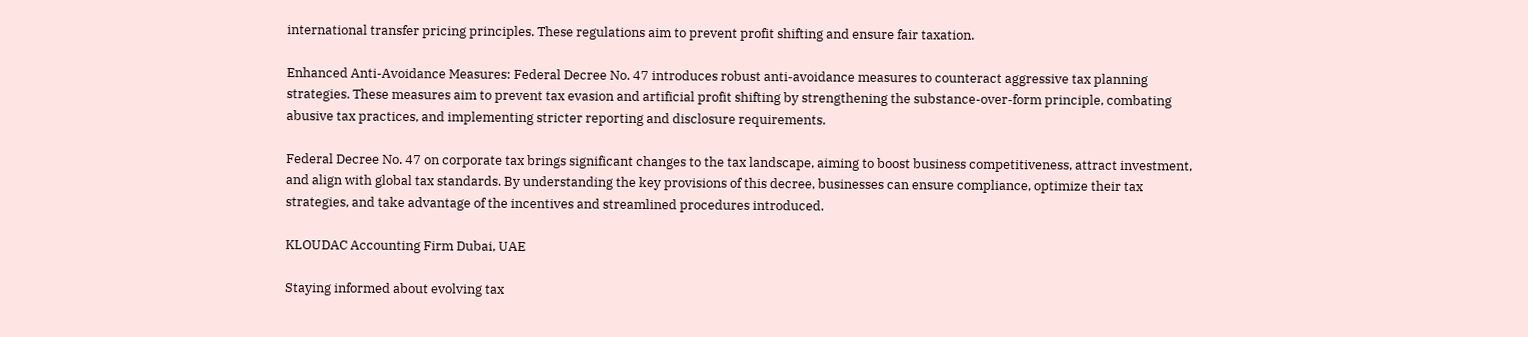international transfer pricing principles. These regulations aim to prevent profit shifting and ensure fair taxation.

Enhanced Anti-Avoidance Measures: Federal Decree No. 47 introduces robust anti-avoidance measures to counteract aggressive tax planning strategies. These measures aim to prevent tax evasion and artificial profit shifting by strengthening the substance-over-form principle, combating abusive tax practices, and implementing stricter reporting and disclosure requirements.

Federal Decree No. 47 on corporate tax brings significant changes to the tax landscape, aiming to boost business competitiveness, attract investment, and align with global tax standards. By understanding the key provisions of this decree, businesses can ensure compliance, optimize their tax strategies, and take advantage of the incentives and streamlined procedures introduced.

KLOUDAC Accounting Firm Dubai, UAE

Staying informed about evolving tax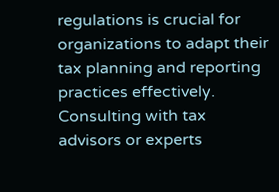regulations is crucial for organizations to adapt their tax planning and reporting practices effectively. Consulting with tax advisors or experts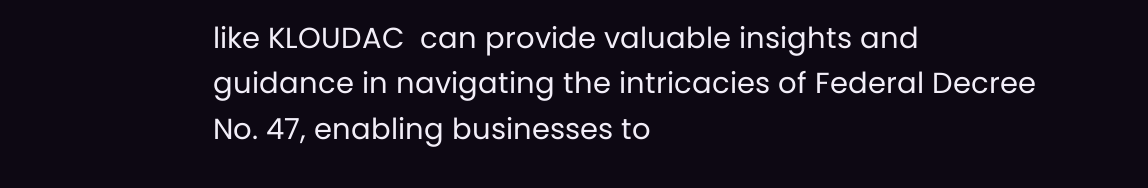like KLOUDAC  can provide valuable insights and guidance in navigating the intricacies of Federal Decree No. 47, enabling businesses to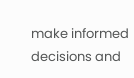make informed decisions and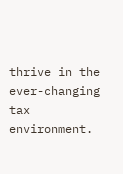thrive in the ever-changing tax environment.